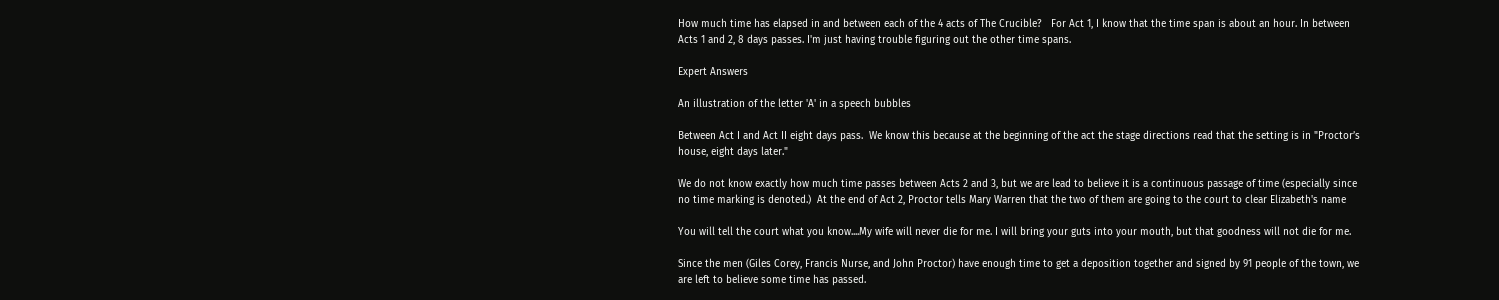How much time has elapsed in and between each of the 4 acts of The Crucible?   For Act 1, I know that the time span is about an hour. In between Acts 1 and 2, 8 days passes. I'm just having trouble figuring out the other time spans.

Expert Answers

An illustration of the letter 'A' in a speech bubbles

Between Act I and Act II eight days pass.  We know this because at the beginning of the act the stage directions read that the setting is in "Proctor’s house, eight days later."

We do not know exactly how much time passes between Acts 2 and 3, but we are lead to believe it is a continuous passage of time (especially since no time marking is denoted.)  At the end of Act 2, Proctor tells Mary Warren that the two of them are going to the court to clear Elizabeth's name

You will tell the court what you know....My wife will never die for me. I will bring your guts into your mouth, but that goodness will not die for me.

Since the men (Giles Corey, Francis Nurse, and John Proctor) have enough time to get a deposition together and signed by 91 people of the town, we are left to believe some time has passed.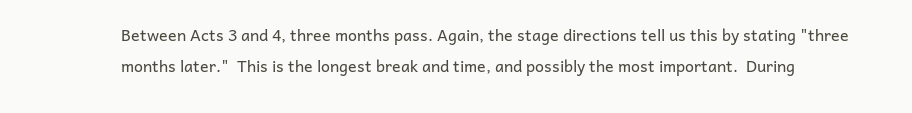Between Acts 3 and 4, three months pass. Again, the stage directions tell us this by stating "three months later."  This is the longest break and time, and possibly the most important.  During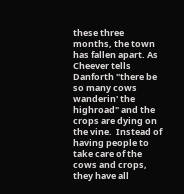these three months, the town has fallen apart. As Cheever tells Danforth "there be so many cows wanderin' the highroad" and the crops are dying on the vine.  Instead of having people to take care of the cows and crops, they have all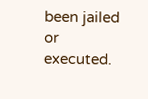been jailed or executed.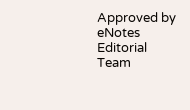Approved by eNotes Editorial Team